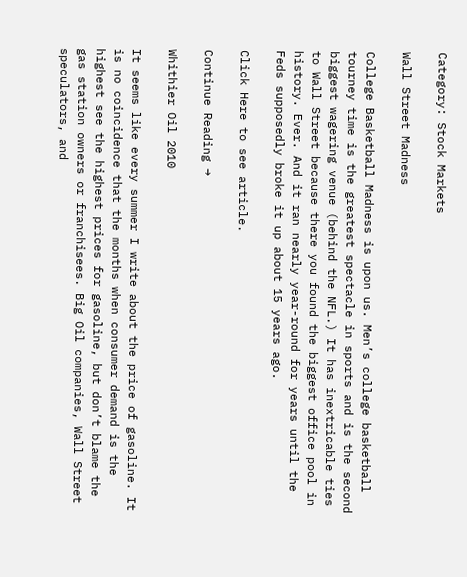Category: Stock Markets

Wall Street Madness

College Basketball Madness is upon us. Men’s college basketball tourney time is the greatest spectacle in sports and is the second
biggest wagering venue (behind the NFL.) It has inextricable ties to Wall Street because there you found the biggest office pool in
history. Ever. And it ran nearly year-round for years until the Feds supposedly broke it up about 15 years ago.

Click Here to see article.

Continue Reading →

Whithier Oil 2010

It seems like every summer I write about the price of gasoline. It is no coincidence that the months when consumer demand is the highest see the highest prices for gasoline, but don’t blame the gas station owners or franchisees. Big Oil companies, Wall Street speculators, and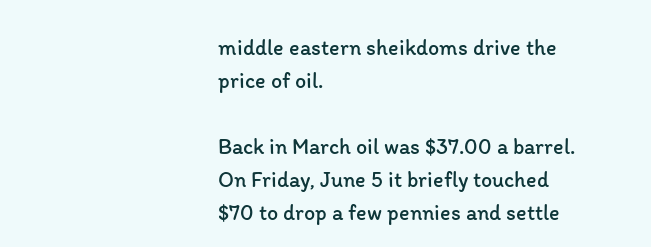middle eastern sheikdoms drive the price of oil.

Back in March oil was $37.00 a barrel. On Friday, June 5 it briefly touched $70 to drop a few pennies and settle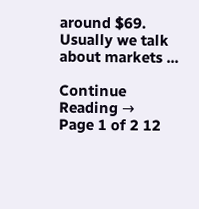around $69. Usually we talk about markets ...

Continue Reading →
Page 1 of 2 12